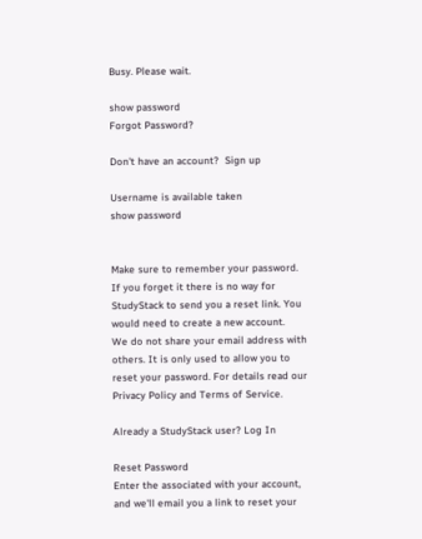Busy. Please wait.

show password
Forgot Password?

Don't have an account?  Sign up

Username is available taken
show password


Make sure to remember your password. If you forget it there is no way for StudyStack to send you a reset link. You would need to create a new account.
We do not share your email address with others. It is only used to allow you to reset your password. For details read our Privacy Policy and Terms of Service.

Already a StudyStack user? Log In

Reset Password
Enter the associated with your account, and we'll email you a link to reset your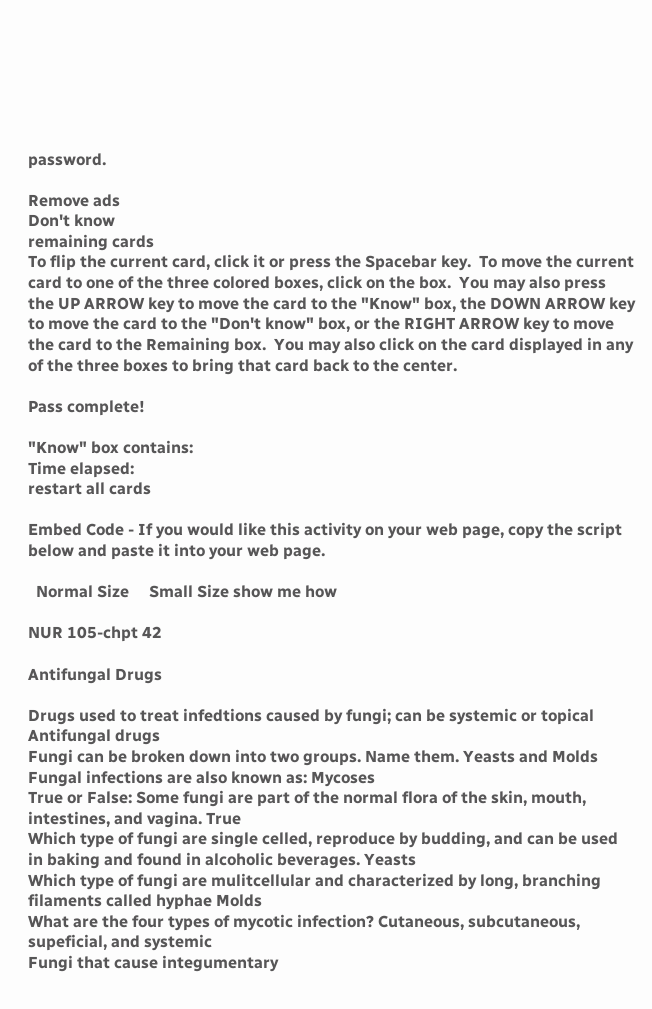password.

Remove ads
Don't know
remaining cards
To flip the current card, click it or press the Spacebar key.  To move the current card to one of the three colored boxes, click on the box.  You may also press the UP ARROW key to move the card to the "Know" box, the DOWN ARROW key to move the card to the "Don't know" box, or the RIGHT ARROW key to move the card to the Remaining box.  You may also click on the card displayed in any of the three boxes to bring that card back to the center.

Pass complete!

"Know" box contains:
Time elapsed:
restart all cards

Embed Code - If you would like this activity on your web page, copy the script below and paste it into your web page.

  Normal Size     Small Size show me how

NUR 105-chpt 42

Antifungal Drugs

Drugs used to treat infedtions caused by fungi; can be systemic or topical Antifungal drugs
Fungi can be broken down into two groups. Name them. Yeasts and Molds
Fungal infections are also known as: Mycoses
True or False: Some fungi are part of the normal flora of the skin, mouth, intestines, and vagina. True
Which type of fungi are single celled, reproduce by budding, and can be used in baking and found in alcoholic beverages. Yeasts
Which type of fungi are mulitcellular and characterized by long, branching filaments called hyphae Molds
What are the four types of mycotic infection? Cutaneous, subcutaneous, supeficial, and systemic
Fungi that cause integumentary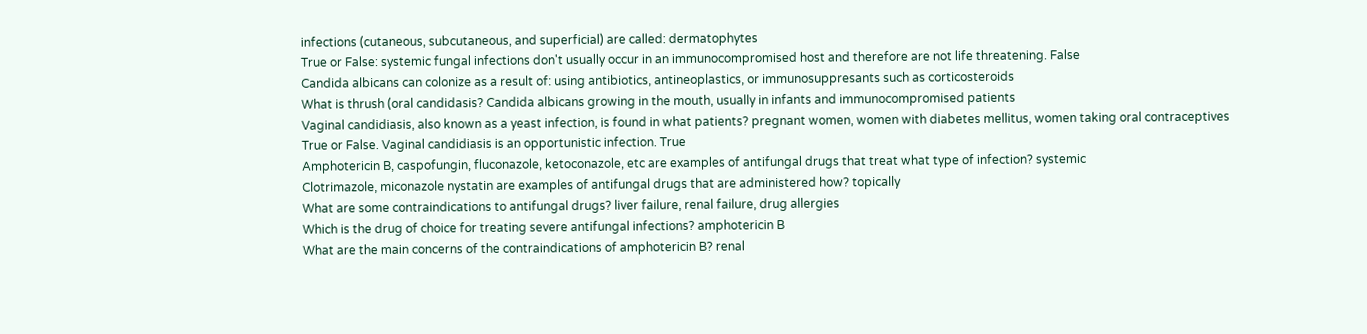infections (cutaneous, subcutaneous, and superficial) are called: dermatophytes
True or False: systemic fungal infections don't usually occur in an immunocompromised host and therefore are not life threatening. False
Candida albicans can colonize as a result of: using antibiotics, antineoplastics, or immunosuppresants such as corticosteroids
What is thrush (oral candidasis? Candida albicans growing in the mouth, usually in infants and immunocompromised patients
Vaginal candidiasis, also known as a yeast infection, is found in what patients? pregnant women, women with diabetes mellitus, women taking oral contraceptives
True or False. Vaginal candidiasis is an opportunistic infection. True
Amphotericin B, caspofungin, fluconazole, ketoconazole, etc are examples of antifungal drugs that treat what type of infection? systemic
Clotrimazole, miconazole nystatin are examples of antifungal drugs that are administered how? topically
What are some contraindications to antifungal drugs? liver failure, renal failure, drug allergies
Which is the drug of choice for treating severe antifungal infections? amphotericin B
What are the main concerns of the contraindications of amphotericin B? renal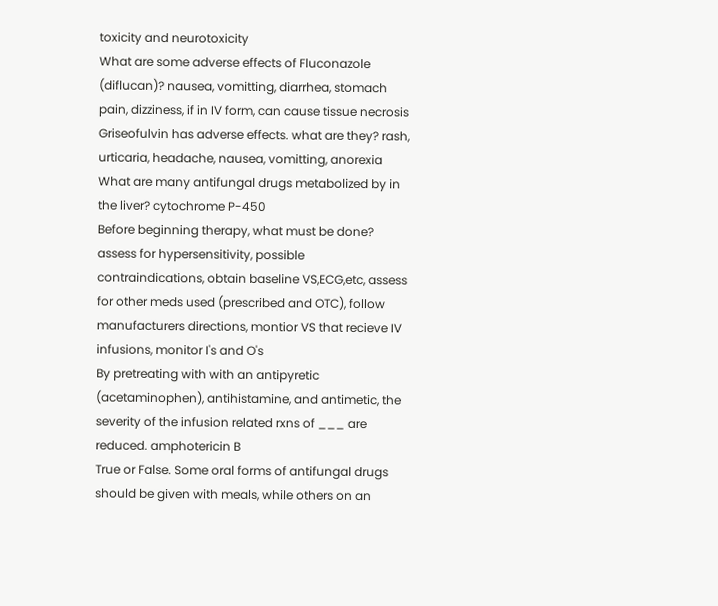toxicity and neurotoxicity
What are some adverse effects of Fluconazole (diflucan)? nausea, vomitting, diarrhea, stomach pain, dizziness, if in IV form, can cause tissue necrosis
Griseofulvin has adverse effects. what are they? rash, urticaria, headache, nausea, vomitting, anorexia
What are many antifungal drugs metabolized by in the liver? cytochrome P-450
Before beginning therapy, what must be done? assess for hypersensitivity, possible contraindications, obtain baseline VS,ECG,etc, assess for other meds used (prescribed and OTC), follow manufacturers directions, montior VS that recieve IV infusions, monitor I's and O's
By pretreating with with an antipyretic (acetaminophen), antihistamine, and antimetic, the severity of the infusion related rxns of ___ are reduced. amphotericin B
True or False. Some oral forms of antifungal drugs should be given with meals, while others on an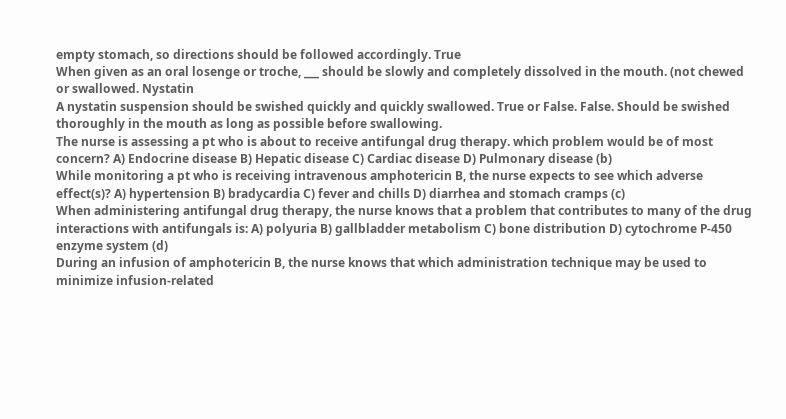empty stomach, so directions should be followed accordingly. True
When given as an oral losenge or troche, ___ should be slowly and completely dissolved in the mouth. (not chewed or swallowed. Nystatin
A nystatin suspension should be swished quickly and quickly swallowed. True or False. False. Should be swished thoroughly in the mouth as long as possible before swallowing.
The nurse is assessing a pt who is about to receive antifungal drug therapy. which problem would be of most concern? A) Endocrine disease B) Hepatic disease C) Cardiac disease D) Pulmonary disease (b)
While monitoring a pt who is receiving intravenous amphotericin B, the nurse expects to see which adverse effect(s)? A) hypertension B) bradycardia C) fever and chills D) diarrhea and stomach cramps (c)
When administering antifungal drug therapy, the nurse knows that a problem that contributes to many of the drug interactions with antifungals is: A) polyuria B) gallbladder metabolism C) bone distribution D) cytochrome P-450 enzyme system (d)
During an infusion of amphotericin B, the nurse knows that which administration technique may be used to minimize infusion-related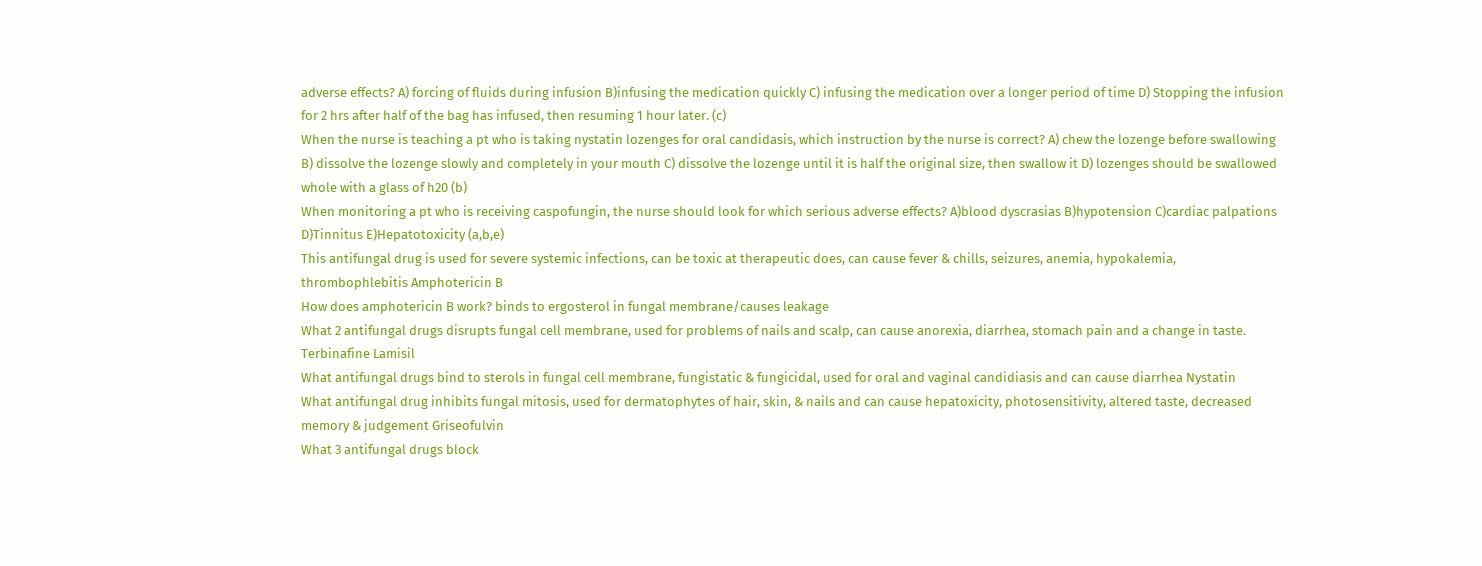adverse effects? A) forcing of fluids during infusion B)infusing the medication quickly C) infusing the medication over a longer period of time D) Stopping the infusion for 2 hrs after half of the bag has infused, then resuming 1 hour later. (c)
When the nurse is teaching a pt who is taking nystatin lozenges for oral candidasis, which instruction by the nurse is correct? A) chew the lozenge before swallowing B) dissolve the lozenge slowly and completely in your mouth C) dissolve the lozenge until it is half the original size, then swallow it D) lozenges should be swallowed whole with a glass of h20 (b)
When monitoring a pt who is receiving caspofungin, the nurse should look for which serious adverse effects? A)blood dyscrasias B)hypotension C)cardiac palpations D)Tinnitus E)Hepatotoxicity (a,b,e)
This antifungal drug is used for severe systemic infections, can be toxic at therapeutic does, can cause fever & chills, seizures, anemia, hypokalemia, thrombophlebitis Amphotericin B
How does amphotericin B work? binds to ergosterol in fungal membrane/causes leakage
What 2 antifungal drugs disrupts fungal cell membrane, used for problems of nails and scalp, can cause anorexia, diarrhea, stomach pain and a change in taste. Terbinafine Lamisil
What antifungal drugs bind to sterols in fungal cell membrane, fungistatic & fungicidal, used for oral and vaginal candidiasis and can cause diarrhea Nystatin
What antifungal drug inhibits fungal mitosis, used for dermatophytes of hair, skin, & nails and can cause hepatoxicity, photosensitivity, altered taste, decreased memory & judgement Griseofulvin
What 3 antifungal drugs block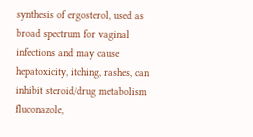synthesis of ergosterol, used as broad spectrum for vaginal infections and may cause hepatoxicity, itching, rashes, can inhibit steroid/drug metabolism fluconazole,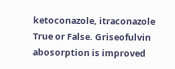ketoconazole, itraconazole
True or False. Griseofulvin abosorption is improved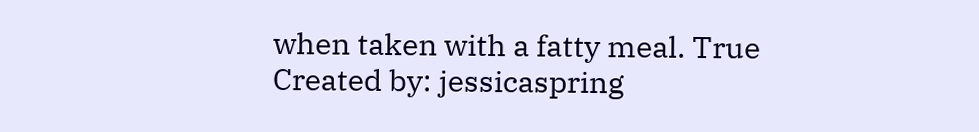when taken with a fatty meal. True
Created by: jessicaspring